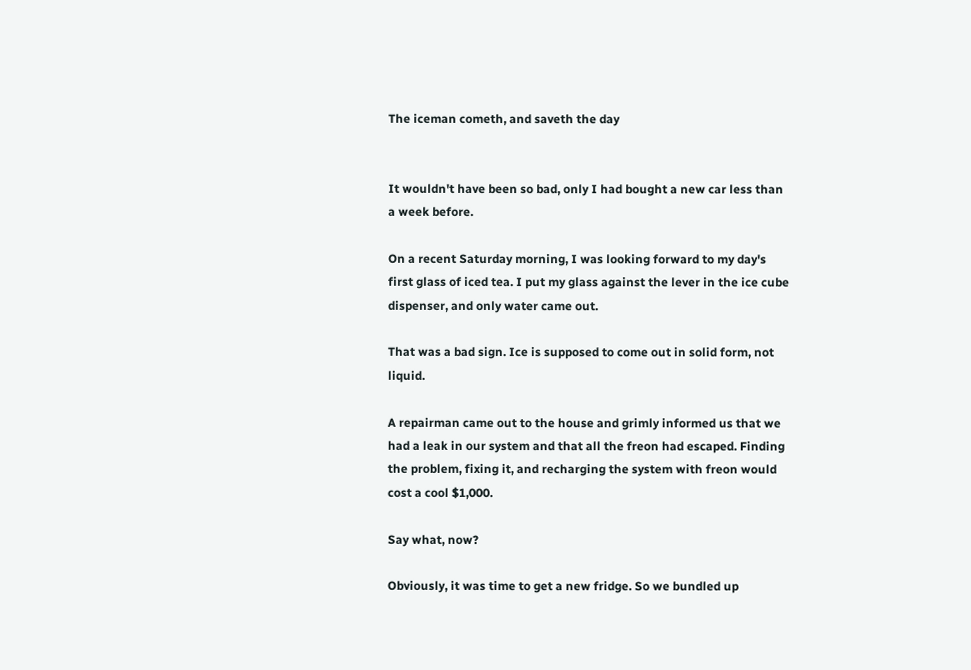The iceman cometh, and saveth the day


It wouldn't have been so bad, only I had bought a new car less than a week before.

On a recent Saturday morning, I was looking forward to my day's first glass of iced tea. I put my glass against the lever in the ice cube dispenser, and only water came out.

That was a bad sign. Ice is supposed to come out in solid form, not liquid.

A repairman came out to the house and grimly informed us that we had a leak in our system and that all the freon had escaped. Finding the problem, fixing it, and recharging the system with freon would cost a cool $1,000.

Say what, now?

Obviously, it was time to get a new fridge. So we bundled up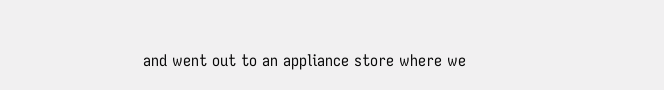and went out to an appliance store where we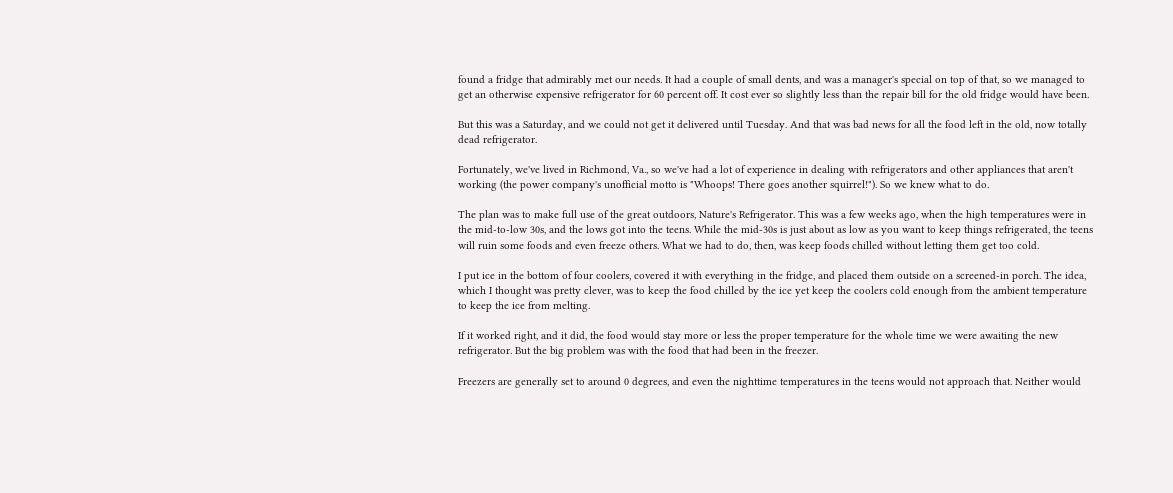found a fridge that admirably met our needs. It had a couple of small dents, and was a manager's special on top of that, so we managed to get an otherwise expensive refrigerator for 60 percent off. It cost ever so slightly less than the repair bill for the old fridge would have been.

But this was a Saturday, and we could not get it delivered until Tuesday. And that was bad news for all the food left in the old, now totally dead refrigerator.

Fortunately, we've lived in Richmond, Va., so we've had a lot of experience in dealing with refrigerators and other appliances that aren't working (the power company's unofficial motto is "Whoops! There goes another squirrel!"). So we knew what to do.

The plan was to make full use of the great outdoors, Nature's Refrigerator. This was a few weeks ago, when the high temperatures were in the mid-to-low 30s, and the lows got into the teens. While the mid-30s is just about as low as you want to keep things refrigerated, the teens will ruin some foods and even freeze others. What we had to do, then, was keep foods chilled without letting them get too cold.

I put ice in the bottom of four coolers, covered it with everything in the fridge, and placed them outside on a screened-in porch. The idea, which I thought was pretty clever, was to keep the food chilled by the ice yet keep the coolers cold enough from the ambient temperature to keep the ice from melting.

If it worked right, and it did, the food would stay more or less the proper temperature for the whole time we were awaiting the new refrigerator. But the big problem was with the food that had been in the freezer.

Freezers are generally set to around 0 degrees, and even the nighttime temperatures in the teens would not approach that. Neither would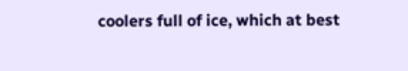coolers full of ice, which at best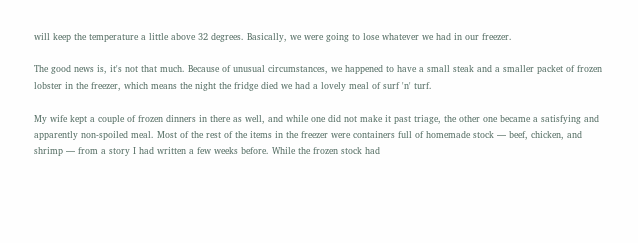will keep the temperature a little above 32 degrees. Basically, we were going to lose whatever we had in our freezer.

The good news is, it's not that much. Because of unusual circumstances, we happened to have a small steak and a smaller packet of frozen lobster in the freezer, which means the night the fridge died we had a lovely meal of surf 'n' turf.

My wife kept a couple of frozen dinners in there as well, and while one did not make it past triage, the other one became a satisfying and apparently non-spoiled meal. Most of the rest of the items in the freezer were containers full of homemade stock — beef, chicken, and shrimp — from a story I had written a few weeks before. While the frozen stock had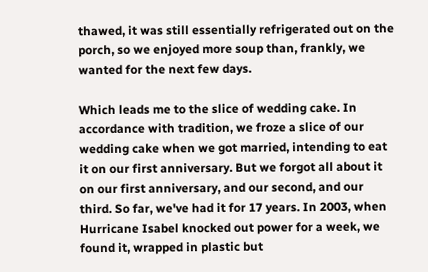thawed, it was still essentially refrigerated out on the porch, so we enjoyed more soup than, frankly, we wanted for the next few days.

Which leads me to the slice of wedding cake. In accordance with tradition, we froze a slice of our wedding cake when we got married, intending to eat it on our first anniversary. But we forgot all about it on our first anniversary, and our second, and our third. So far, we've had it for 17 years. In 2003, when Hurricane Isabel knocked out power for a week, we found it, wrapped in plastic but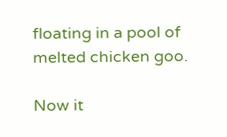floating in a pool of melted chicken goo.

Now it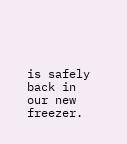is safely back in our new freezer.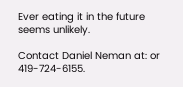Ever eating it in the future seems unlikely.

Contact Daniel Neman at: or 419-724-6155.